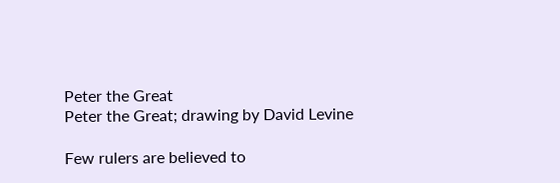Peter the Great
Peter the Great; drawing by David Levine

Few rulers are believed to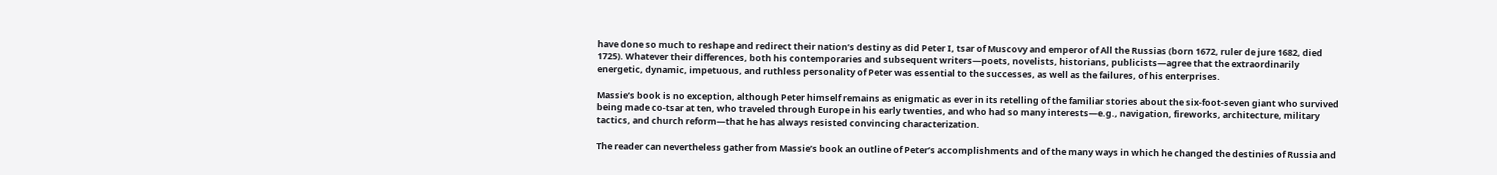have done so much to reshape and redirect their nation’s destiny as did Peter I, tsar of Muscovy and emperor of All the Russias (born 1672, ruler de jure 1682, died 1725). Whatever their differences, both his contemporaries and subsequent writers—poets, novelists, historians, publicists—agree that the extraordinarily energetic, dynamic, impetuous, and ruthless personality of Peter was essential to the successes, as well as the failures, of his enterprises.

Massie’s book is no exception, although Peter himself remains as enigmatic as ever in its retelling of the familiar stories about the six-foot-seven giant who survived being made co-tsar at ten, who traveled through Europe in his early twenties, and who had so many interests—e.g., navigation, fireworks, architecture, military tactics, and church reform—that he has always resisted convincing characterization.

The reader can nevertheless gather from Massie’s book an outline of Peter’s accomplishments and of the many ways in which he changed the destinies of Russia and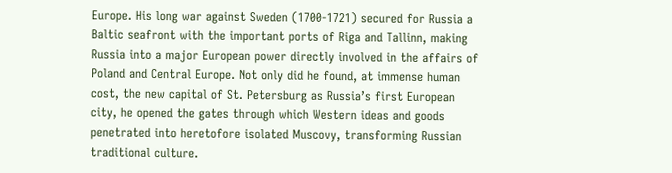Europe. His long war against Sweden (1700-1721) secured for Russia a Baltic seafront with the important ports of Riga and Tallinn, making Russia into a major European power directly involved in the affairs of Poland and Central Europe. Not only did he found, at immense human cost, the new capital of St. Petersburg as Russia’s first European city, he opened the gates through which Western ideas and goods penetrated into heretofore isolated Muscovy, transforming Russian traditional culture.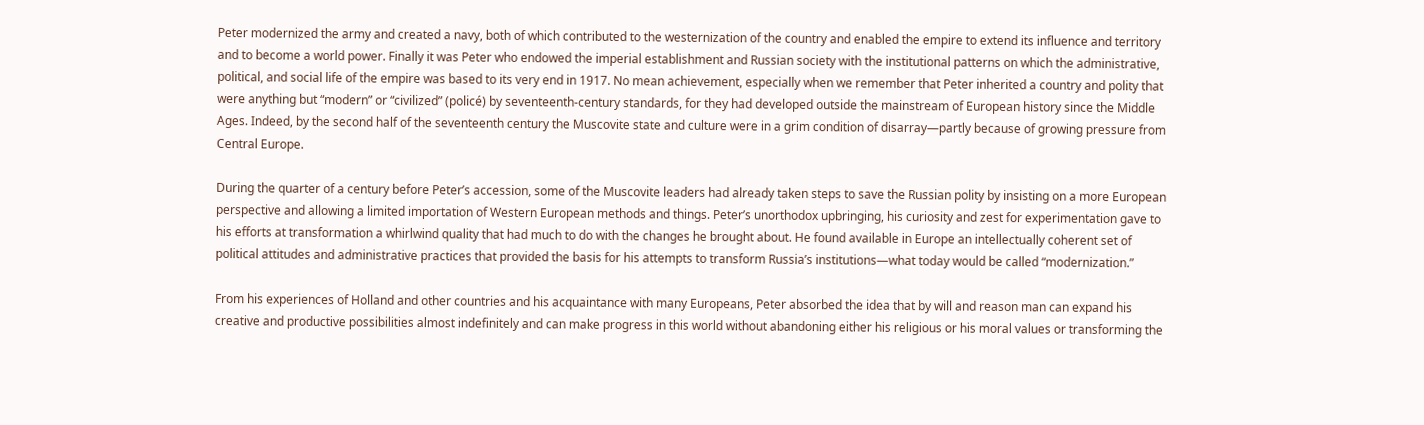Peter modernized the army and created a navy, both of which contributed to the westernization of the country and enabled the empire to extend its influence and territory and to become a world power. Finally it was Peter who endowed the imperial establishment and Russian society with the institutional patterns on which the administrative, political, and social life of the empire was based to its very end in 1917. No mean achievement, especially when we remember that Peter inherited a country and polity that were anything but “modern” or “civilized” (policé) by seventeenth-century standards, for they had developed outside the mainstream of European history since the Middle Ages. Indeed, by the second half of the seventeenth century the Muscovite state and culture were in a grim condition of disarray—partly because of growing pressure from Central Europe.

During the quarter of a century before Peter’s accession, some of the Muscovite leaders had already taken steps to save the Russian polity by insisting on a more European perspective and allowing a limited importation of Western European methods and things. Peter’s unorthodox upbringing, his curiosity and zest for experimentation gave to his efforts at transformation a whirlwind quality that had much to do with the changes he brought about. He found available in Europe an intellectually coherent set of political attitudes and administrative practices that provided the basis for his attempts to transform Russia’s institutions—what today would be called “modernization.”

From his experiences of Holland and other countries and his acquaintance with many Europeans, Peter absorbed the idea that by will and reason man can expand his creative and productive possibilities almost indefinitely and can make progress in this world without abandoning either his religious or his moral values or transforming the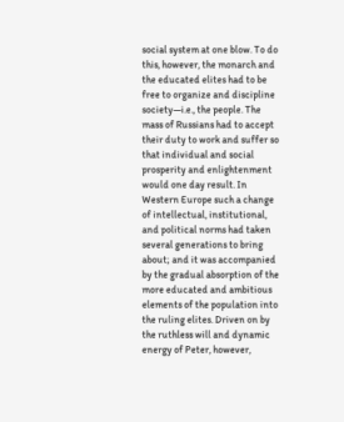social system at one blow. To do this, however, the monarch and the educated elites had to be free to organize and discipline society—i.e., the people. The mass of Russians had to accept their duty to work and suffer so that individual and social prosperity and enlightenment would one day result. In Western Europe such a change of intellectual, institutional, and political norms had taken several generations to bring about; and it was accompanied by the gradual absorption of the more educated and ambitious elements of the population into the ruling elites. Driven on by the ruthless will and dynamic energy of Peter, however,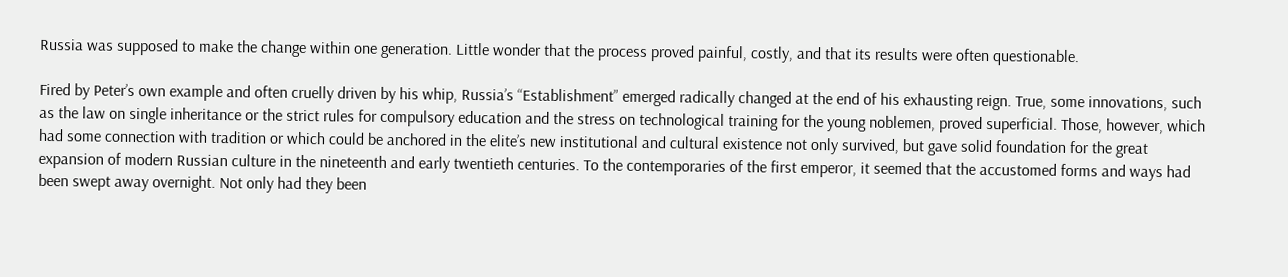Russia was supposed to make the change within one generation. Little wonder that the process proved painful, costly, and that its results were often questionable.

Fired by Peter’s own example and often cruelly driven by his whip, Russia’s “Establishment” emerged radically changed at the end of his exhausting reign. True, some innovations, such as the law on single inheritance or the strict rules for compulsory education and the stress on technological training for the young noblemen, proved superficial. Those, however, which had some connection with tradition or which could be anchored in the elite’s new institutional and cultural existence not only survived, but gave solid foundation for the great expansion of modern Russian culture in the nineteenth and early twentieth centuries. To the contemporaries of the first emperor, it seemed that the accustomed forms and ways had been swept away overnight. Not only had they been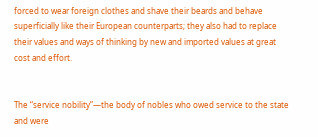forced to wear foreign clothes and shave their beards and behave superficially like their European counterparts; they also had to replace their values and ways of thinking by new and imported values at great cost and effort.


The “service nobility”—the body of nobles who owed service to the state and were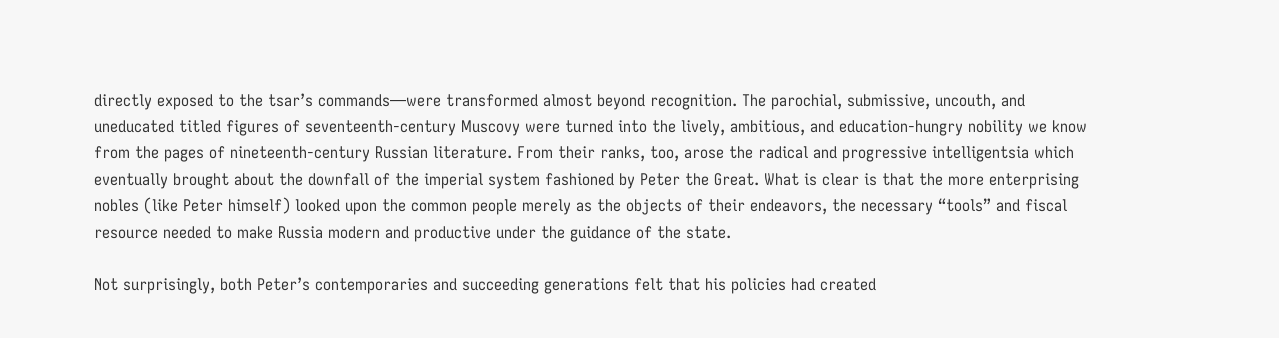directly exposed to the tsar’s commands—were transformed almost beyond recognition. The parochial, submissive, uncouth, and uneducated titled figures of seventeenth-century Muscovy were turned into the lively, ambitious, and education-hungry nobility we know from the pages of nineteenth-century Russian literature. From their ranks, too, arose the radical and progressive intelligentsia which eventually brought about the downfall of the imperial system fashioned by Peter the Great. What is clear is that the more enterprising nobles (like Peter himself) looked upon the common people merely as the objects of their endeavors, the necessary “tools” and fiscal resource needed to make Russia modern and productive under the guidance of the state.

Not surprisingly, both Peter’s contemporaries and succeeding generations felt that his policies had created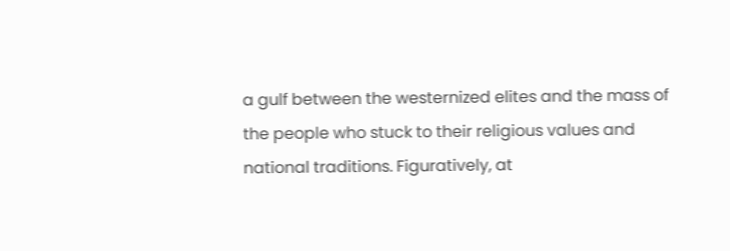a gulf between the westernized elites and the mass of the people who stuck to their religious values and national traditions. Figuratively, at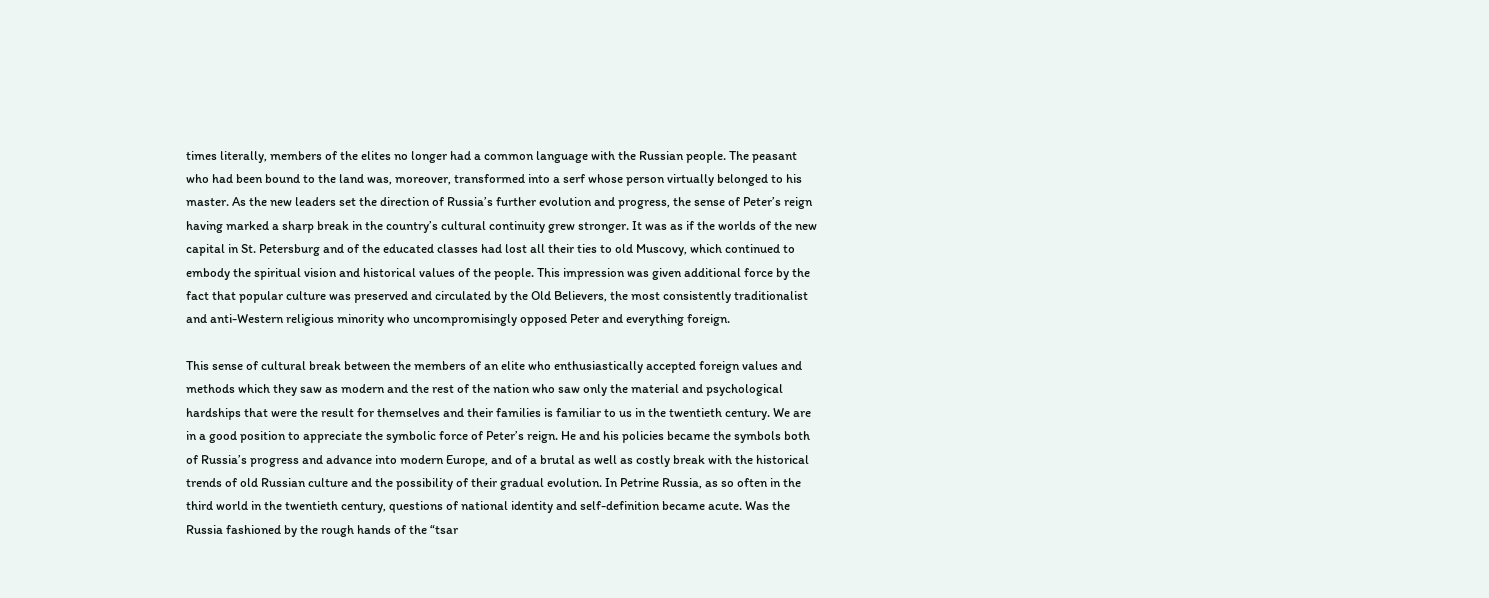times literally, members of the elites no longer had a common language with the Russian people. The peasant who had been bound to the land was, moreover, transformed into a serf whose person virtually belonged to his master. As the new leaders set the direction of Russia’s further evolution and progress, the sense of Peter’s reign having marked a sharp break in the country’s cultural continuity grew stronger. It was as if the worlds of the new capital in St. Petersburg and of the educated classes had lost all their ties to old Muscovy, which continued to embody the spiritual vision and historical values of the people. This impression was given additional force by the fact that popular culture was preserved and circulated by the Old Believers, the most consistently traditionalist and anti-Western religious minority who uncompromisingly opposed Peter and everything foreign.

This sense of cultural break between the members of an elite who enthusiastically accepted foreign values and methods which they saw as modern and the rest of the nation who saw only the material and psychological hardships that were the result for themselves and their families is familiar to us in the twentieth century. We are in a good position to appreciate the symbolic force of Peter’s reign. He and his policies became the symbols both of Russia’s progress and advance into modern Europe, and of a brutal as well as costly break with the historical trends of old Russian culture and the possibility of their gradual evolution. In Petrine Russia, as so often in the third world in the twentieth century, questions of national identity and self-definition became acute. Was the Russia fashioned by the rough hands of the “tsar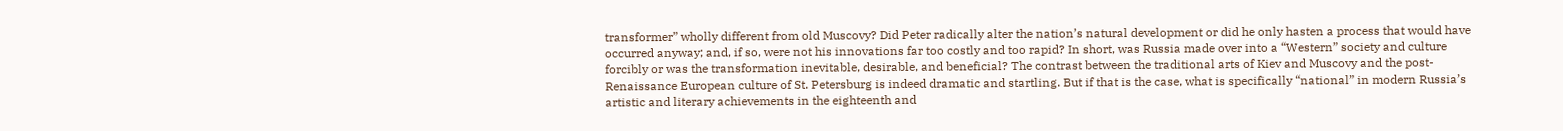transformer” wholly different from old Muscovy? Did Peter radically alter the nation’s natural development or did he only hasten a process that would have occurred anyway; and, if so, were not his innovations far too costly and too rapid? In short, was Russia made over into a “Western” society and culture forcibly or was the transformation inevitable, desirable, and beneficial? The contrast between the traditional arts of Kiev and Muscovy and the post-Renaissance European culture of St. Petersburg is indeed dramatic and startling. But if that is the case, what is specifically “national” in modern Russia’s artistic and literary achievements in the eighteenth and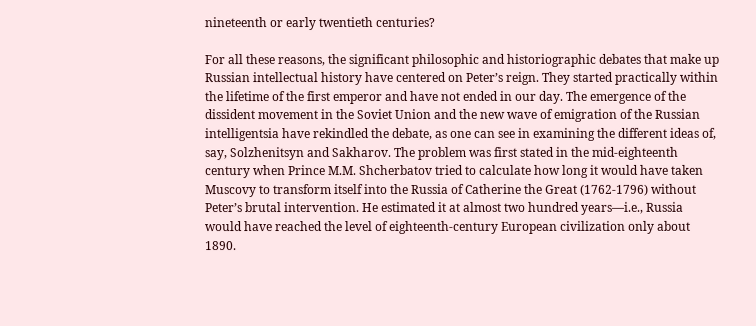nineteenth or early twentieth centuries?

For all these reasons, the significant philosophic and historiographic debates that make up Russian intellectual history have centered on Peter’s reign. They started practically within the lifetime of the first emperor and have not ended in our day. The emergence of the dissident movement in the Soviet Union and the new wave of emigration of the Russian intelligentsia have rekindled the debate, as one can see in examining the different ideas of, say, Solzhenitsyn and Sakharov. The problem was first stated in the mid-eighteenth century when Prince M.M. Shcherbatov tried to calculate how long it would have taken Muscovy to transform itself into the Russia of Catherine the Great (1762-1796) without Peter’s brutal intervention. He estimated it at almost two hundred years—i.e., Russia would have reached the level of eighteenth-century European civilization only about 1890.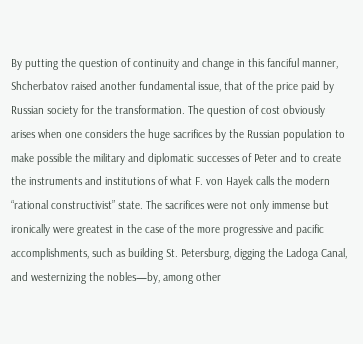By putting the question of continuity and change in this fanciful manner, Shcherbatov raised another fundamental issue, that of the price paid by Russian society for the transformation. The question of cost obviously arises when one considers the huge sacrifices by the Russian population to make possible the military and diplomatic successes of Peter and to create the instruments and institutions of what F. von Hayek calls the modern “rational constructivist” state. The sacrifices were not only immense but ironically were greatest in the case of the more progressive and pacific accomplishments, such as building St. Petersburg, digging the Ladoga Canal, and westernizing the nobles—by, among other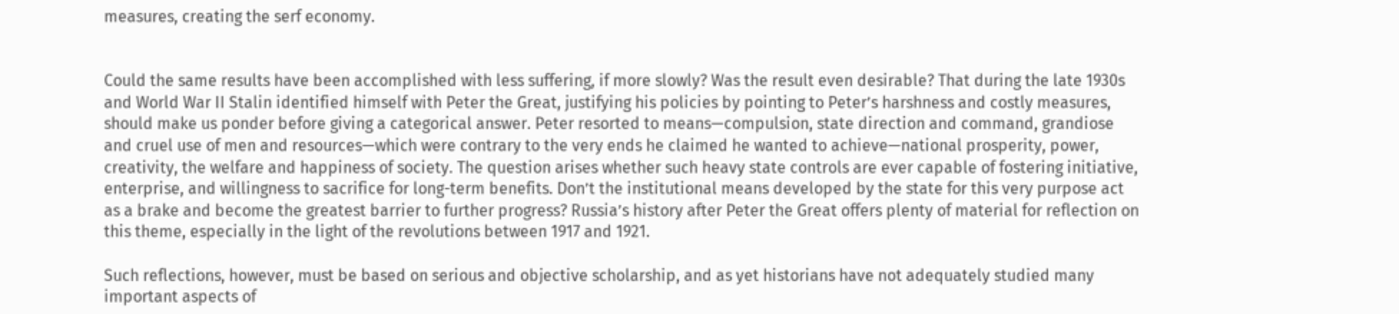measures, creating the serf economy.


Could the same results have been accomplished with less suffering, if more slowly? Was the result even desirable? That during the late 1930s and World War II Stalin identified himself with Peter the Great, justifying his policies by pointing to Peter’s harshness and costly measures, should make us ponder before giving a categorical answer. Peter resorted to means—compulsion, state direction and command, grandiose and cruel use of men and resources—which were contrary to the very ends he claimed he wanted to achieve—national prosperity, power, creativity, the welfare and happiness of society. The question arises whether such heavy state controls are ever capable of fostering initiative, enterprise, and willingness to sacrifice for long-term benefits. Don’t the institutional means developed by the state for this very purpose act as a brake and become the greatest barrier to further progress? Russia’s history after Peter the Great offers plenty of material for reflection on this theme, especially in the light of the revolutions between 1917 and 1921.

Such reflections, however, must be based on serious and objective scholarship, and as yet historians have not adequately studied many important aspects of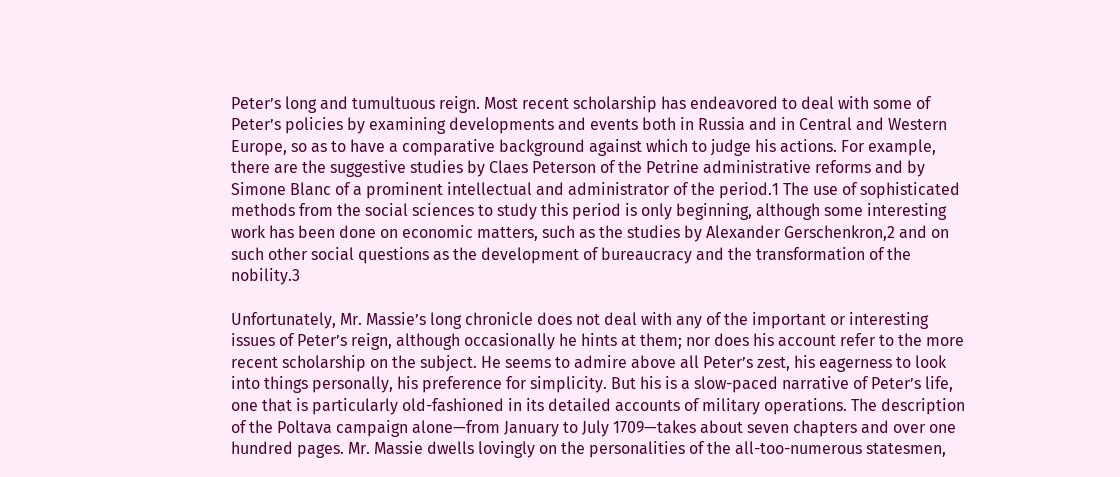Peter’s long and tumultuous reign. Most recent scholarship has endeavored to deal with some of Peter’s policies by examining developments and events both in Russia and in Central and Western Europe, so as to have a comparative background against which to judge his actions. For example, there are the suggestive studies by Claes Peterson of the Petrine administrative reforms and by Simone Blanc of a prominent intellectual and administrator of the period.1 The use of sophisticated methods from the social sciences to study this period is only beginning, although some interesting work has been done on economic matters, such as the studies by Alexander Gerschenkron,2 and on such other social questions as the development of bureaucracy and the transformation of the nobility.3

Unfortunately, Mr. Massie’s long chronicle does not deal with any of the important or interesting issues of Peter’s reign, although occasionally he hints at them; nor does his account refer to the more recent scholarship on the subject. He seems to admire above all Peter’s zest, his eagerness to look into things personally, his preference for simplicity. But his is a slow-paced narrative of Peter’s life, one that is particularly old-fashioned in its detailed accounts of military operations. The description of the Poltava campaign alone—from January to July 1709—takes about seven chapters and over one hundred pages. Mr. Massie dwells lovingly on the personalities of the all-too-numerous statesmen,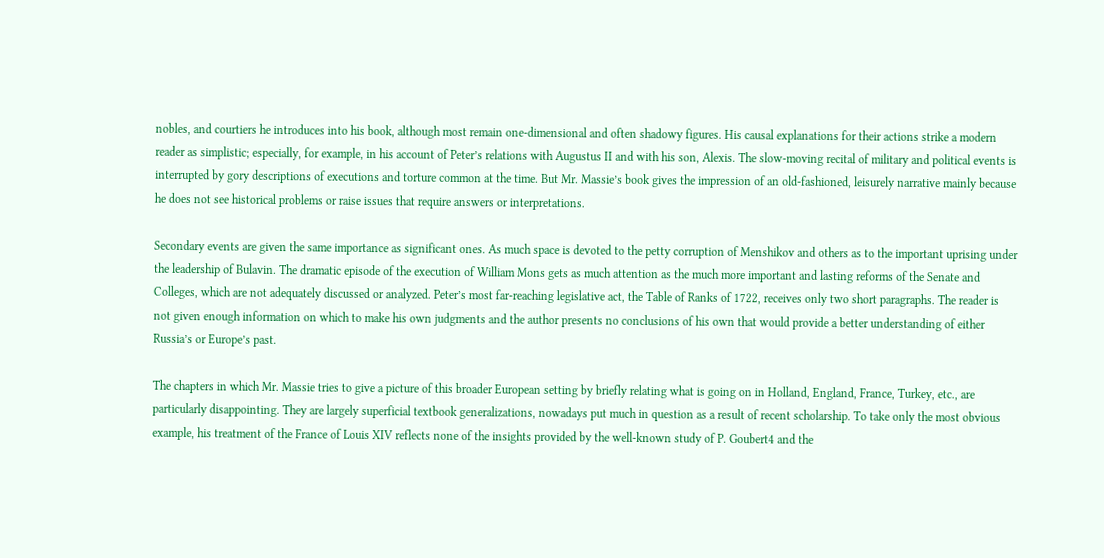nobles, and courtiers he introduces into his book, although most remain one-dimensional and often shadowy figures. His causal explanations for their actions strike a modern reader as simplistic; especially, for example, in his account of Peter’s relations with Augustus II and with his son, Alexis. The slow-moving recital of military and political events is interrupted by gory descriptions of executions and torture common at the time. But Mr. Massie’s book gives the impression of an old-fashioned, leisurely narrative mainly because he does not see historical problems or raise issues that require answers or interpretations.

Secondary events are given the same importance as significant ones. As much space is devoted to the petty corruption of Menshikov and others as to the important uprising under the leadership of Bulavin. The dramatic episode of the execution of William Mons gets as much attention as the much more important and lasting reforms of the Senate and Colleges, which are not adequately discussed or analyzed. Peter’s most far-reaching legislative act, the Table of Ranks of 1722, receives only two short paragraphs. The reader is not given enough information on which to make his own judgments and the author presents no conclusions of his own that would provide a better understanding of either Russia’s or Europe’s past.

The chapters in which Mr. Massie tries to give a picture of this broader European setting by briefly relating what is going on in Holland, England, France, Turkey, etc., are particularly disappointing. They are largely superficial textbook generalizations, nowadays put much in question as a result of recent scholarship. To take only the most obvious example, his treatment of the France of Louis XIV reflects none of the insights provided by the well-known study of P. Goubert4 and the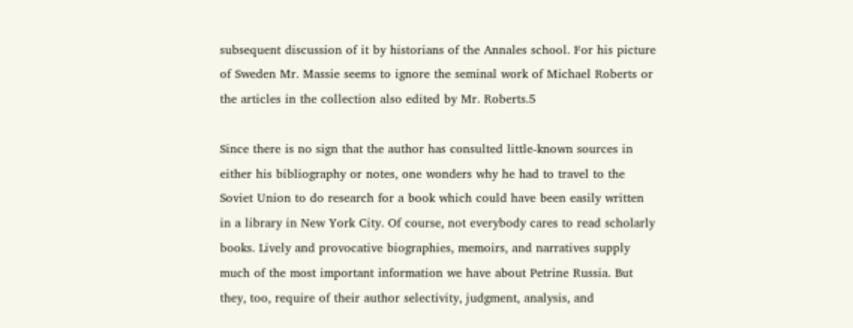subsequent discussion of it by historians of the Annales school. For his picture of Sweden Mr. Massie seems to ignore the seminal work of Michael Roberts or the articles in the collection also edited by Mr. Roberts.5

Since there is no sign that the author has consulted little-known sources in either his bibliography or notes, one wonders why he had to travel to the Soviet Union to do research for a book which could have been easily written in a library in New York City. Of course, not everybody cares to read scholarly books. Lively and provocative biographies, memoirs, and narratives supply much of the most important information we have about Petrine Russia. But they, too, require of their author selectivity, judgment, analysis, and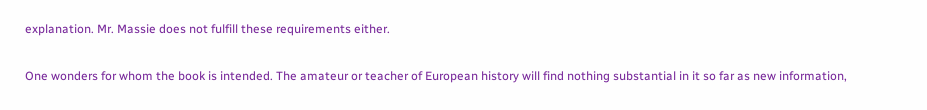explanation. Mr. Massie does not fulfill these requirements either.

One wonders for whom the book is intended. The amateur or teacher of European history will find nothing substantial in it so far as new information,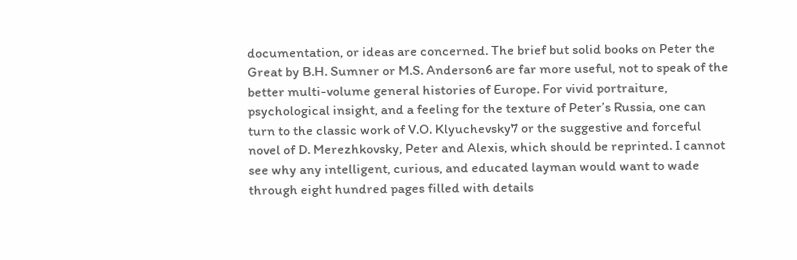documentation, or ideas are concerned. The brief but solid books on Peter the Great by B.H. Sumner or M.S. Anderson6 are far more useful, not to speak of the better multi-volume general histories of Europe. For vivid portraiture, psychological insight, and a feeling for the texture of Peter’s Russia, one can turn to the classic work of V.O. Klyuchevsky7 or the suggestive and forceful novel of D. Merezhkovsky, Peter and Alexis, which should be reprinted. I cannot see why any intelligent, curious, and educated layman would want to wade through eight hundred pages filled with details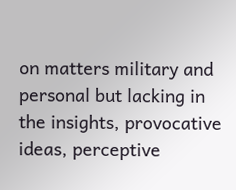on matters military and personal but lacking in the insights, provocative ideas, perceptive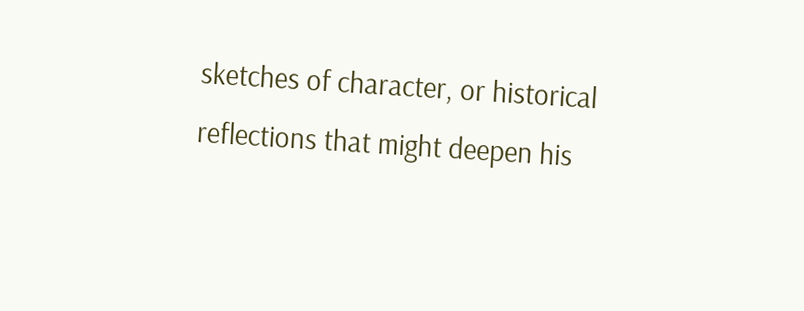sketches of character, or historical reflections that might deepen his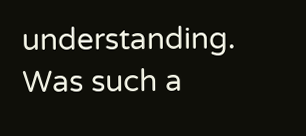understanding. Was such a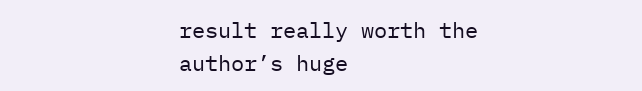result really worth the author’s huge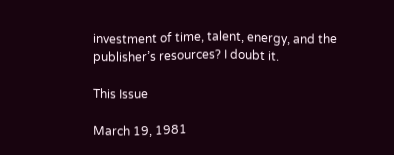investment of time, talent, energy, and the publisher’s resources? I doubt it.

This Issue

March 19, 1981